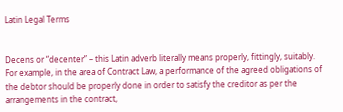Latin Legal Terms


Decens or “decenter” – this Latin adverb literally means properly, fittingly, suitably. For example, in the area of Contract Law, a performance of the agreed obligations of the debtor should be properly done in order to satisfy the creditor as per the arrangements in the contract,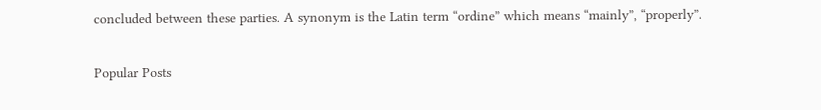concluded between these parties. A synonym is the Latin term “ordine” which means “mainly”, “properly”.

Popular Posts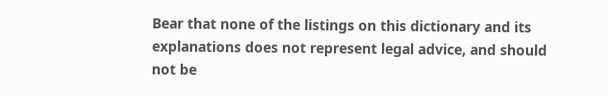Bear that none of the listings on this dictionary and its explanations does not represent legal advice, and should not be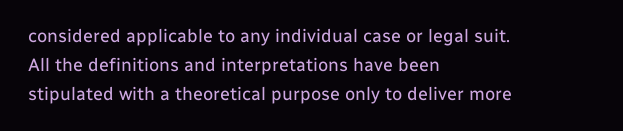considered applicable to any individual case or legal suit. All the definitions and interpretations have been stipulated with a theoretical purpose only to deliver more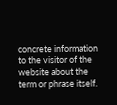concrete information to the visitor of the website about the term or phrase itself.